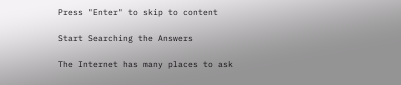Press "Enter" to skip to content

Start Searching the Answers

The Internet has many places to ask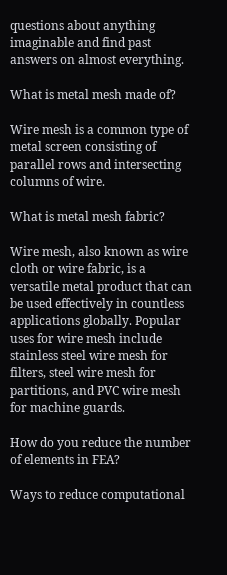questions about anything imaginable and find past answers on almost everything.

What is metal mesh made of?

Wire mesh is a common type of metal screen consisting of parallel rows and intersecting columns of wire.

What is metal mesh fabric?

Wire mesh, also known as wire cloth or wire fabric, is a versatile metal product that can be used effectively in countless applications globally. Popular uses for wire mesh include stainless steel wire mesh for filters, steel wire mesh for partitions, and PVC wire mesh for machine guards.

How do you reduce the number of elements in FEA?

Ways to reduce computational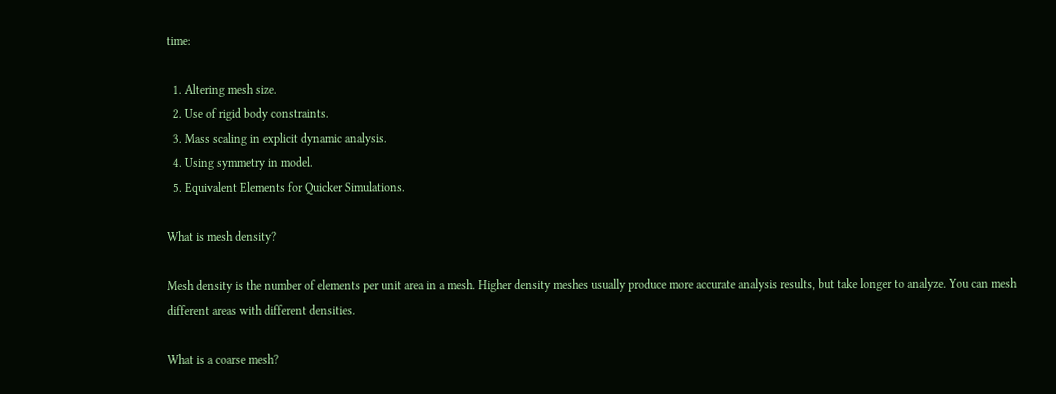time:

  1. Altering mesh size.
  2. Use of rigid body constraints.
  3. Mass scaling in explicit dynamic analysis.
  4. Using symmetry in model.
  5. Equivalent Elements for Quicker Simulations.

What is mesh density?

Mesh density is the number of elements per unit area in a mesh. Higher density meshes usually produce more accurate analysis results, but take longer to analyze. You can mesh different areas with different densities.

What is a coarse mesh?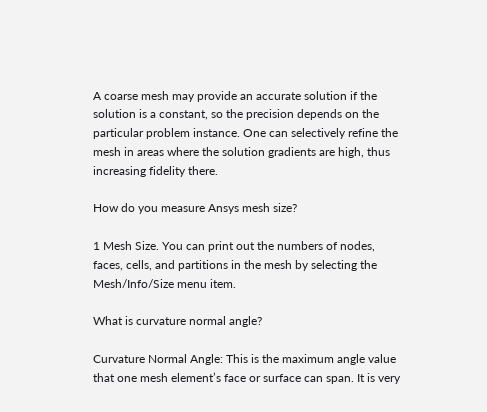A coarse mesh may provide an accurate solution if the solution is a constant, so the precision depends on the particular problem instance. One can selectively refine the mesh in areas where the solution gradients are high, thus increasing fidelity there.

How do you measure Ansys mesh size?

1 Mesh Size. You can print out the numbers of nodes, faces, cells, and partitions in the mesh by selecting the Mesh/Info/Size menu item.

What is curvature normal angle?

Curvature Normal Angle: This is the maximum angle value that one mesh element’s face or surface can span. It is very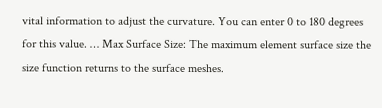vital information to adjust the curvature. You can enter 0 to 180 degrees for this value. … Max Surface Size: The maximum element surface size the size function returns to the surface meshes.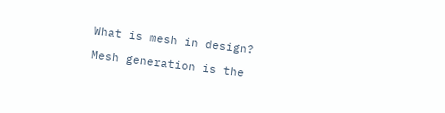What is mesh in design?

Mesh generation is the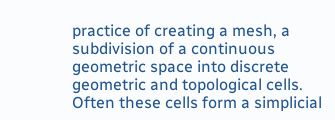practice of creating a mesh, a subdivision of a continuous geometric space into discrete geometric and topological cells. Often these cells form a simplicial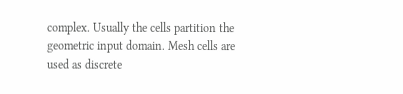complex. Usually the cells partition the geometric input domain. Mesh cells are used as discrete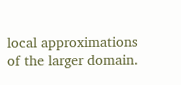local approximations of the larger domain.